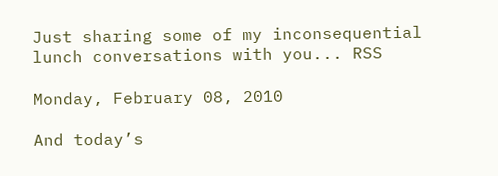Just sharing some of my inconsequential lunch conversations with you... RSS

Monday, February 08, 2010

And today’s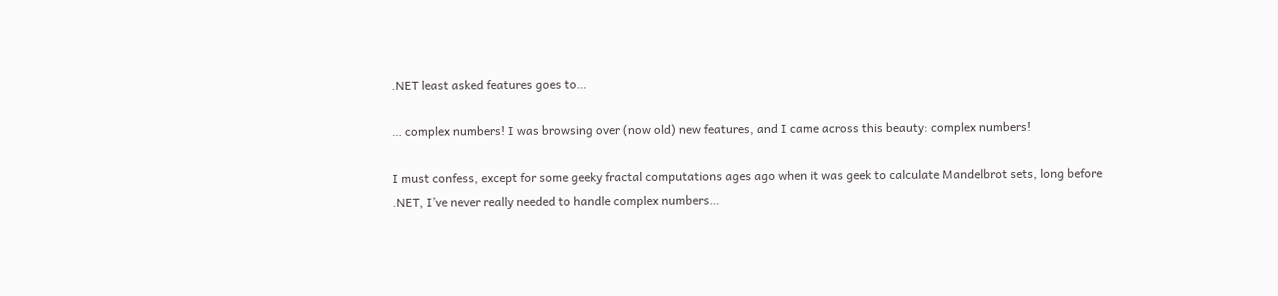.NET least asked features goes to…

… complex numbers! I was browsing over (now old) new features, and I came across this beauty: complex numbers!

I must confess, except for some geeky fractal computations ages ago when it was geek to calculate Mandelbrot sets, long before .NET, I’ve never really needed to handle complex numbers…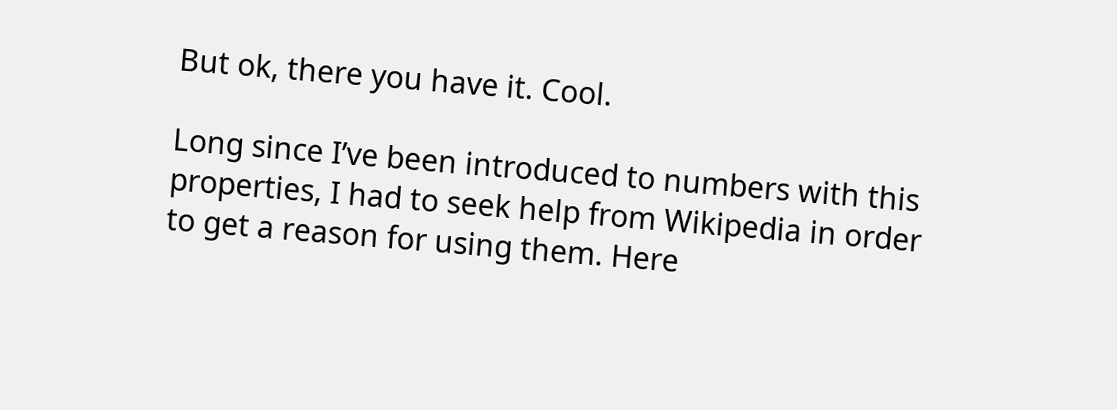But ok, there you have it. Cool.

Long since I’ve been introduced to numbers with this properties, I had to seek help from Wikipedia in order to get a reason for using them. Here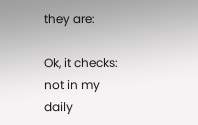they are:

Ok, it checks: not in my daily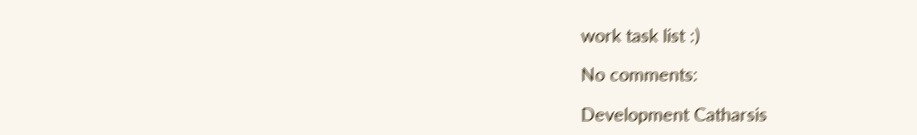work task list :)

No comments:

Development Catharsis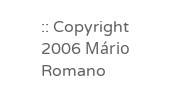:: Copyright 2006 Mário Romano